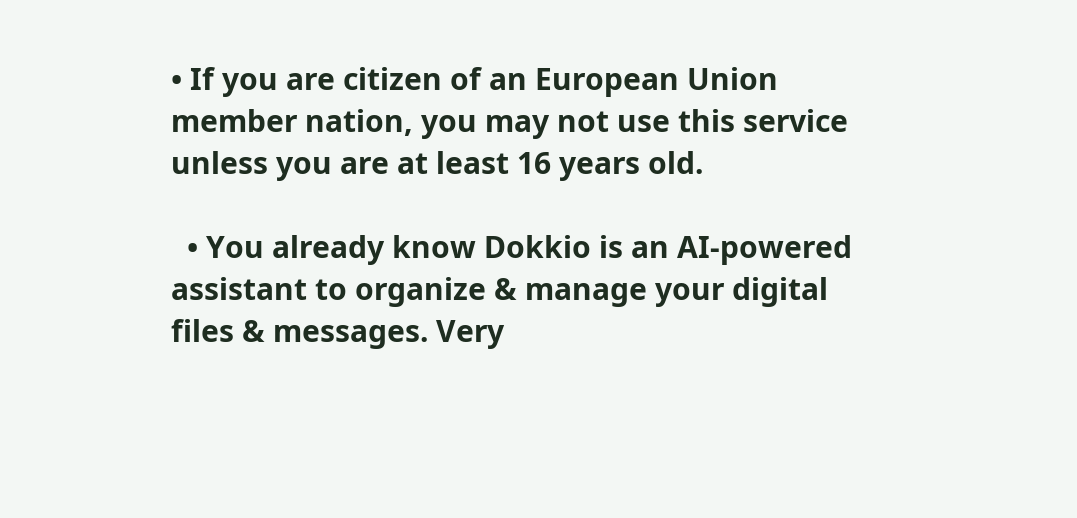• If you are citizen of an European Union member nation, you may not use this service unless you are at least 16 years old.

  • You already know Dokkio is an AI-powered assistant to organize & manage your digital files & messages. Very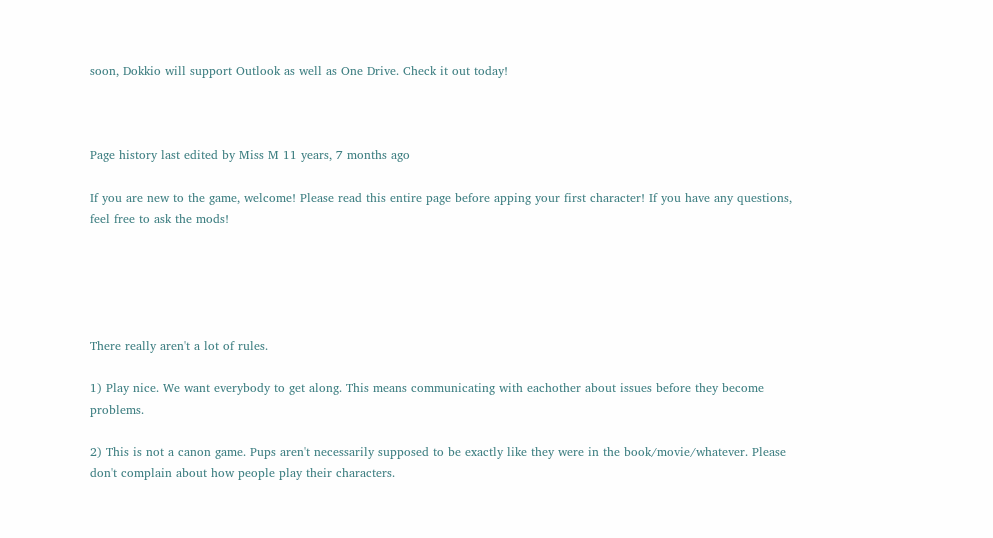soon, Dokkio will support Outlook as well as One Drive. Check it out today!



Page history last edited by Miss M 11 years, 7 months ago

If you are new to the game, welcome! Please read this entire page before apping your first character! If you have any questions, feel free to ask the mods!





There really aren't a lot of rules.

1) Play nice. We want everybody to get along. This means communicating with eachother about issues before they become problems.

2) This is not a canon game. Pups aren't necessarily supposed to be exactly like they were in the book/movie/whatever. Please don't complain about how people play their characters.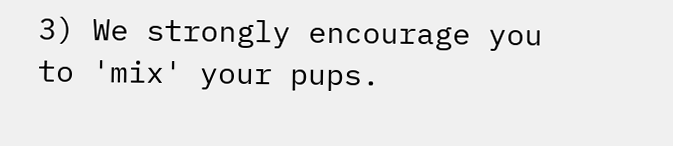3) We strongly encourage you to 'mix' your pups.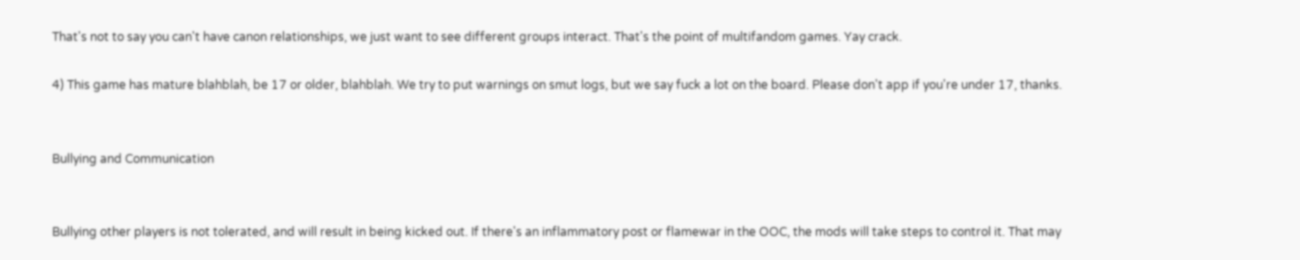That's not to say you can't have canon relationships, we just want to see different groups interact. That's the point of multifandom games. Yay crack.

4) This game has mature blahblah, be 17 or older, blahblah. We try to put warnings on smut logs, but we say fuck a lot on the board. Please don't app if you're under 17, thanks.


Bullying and Communication


Bullying other players is not tolerated, and will result in being kicked out. If there's an inflammatory post or flamewar in the OOC, the mods will take steps to control it. That may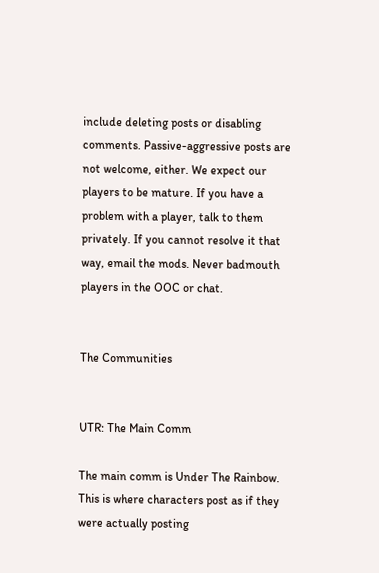include deleting posts or disabling comments. Passive-aggressive posts are not welcome, either. We expect our players to be mature. If you have a problem with a player, talk to them privately. If you cannot resolve it that way, email the mods. Never badmouth players in the OOC or chat.


The Communities


UTR: The Main Comm

The main comm is Under The Rainbow. This is where characters post as if they were actually posting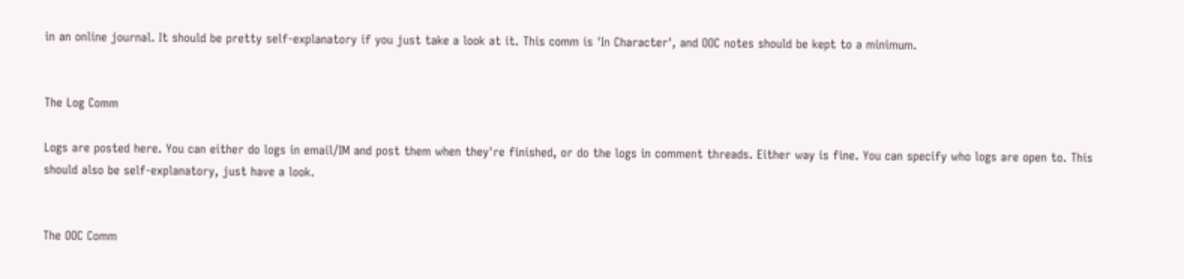in an online journal. It should be pretty self-explanatory if you just take a look at it. This comm is 'In Character', and OOC notes should be kept to a minimum.


The Log Comm

Logs are posted here. You can either do logs in email/IM and post them when they're finished, or do the logs in comment threads. Either way is fine. You can specify who logs are open to. This should also be self-explanatory, just have a look.


The OOC Comm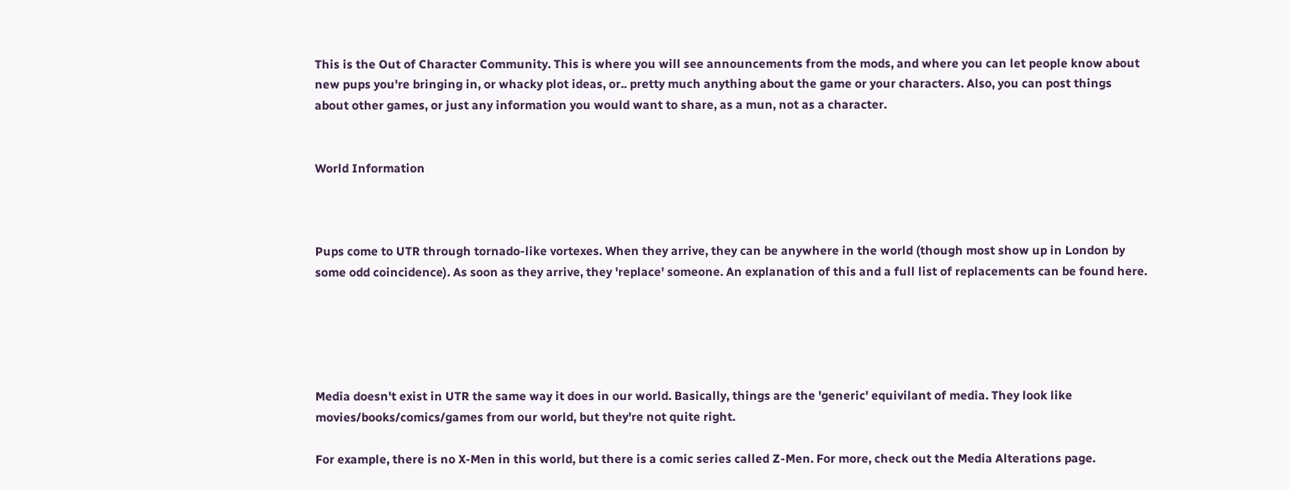This is the Out of Character Community. This is where you will see announcements from the mods, and where you can let people know about new pups you're bringing in, or whacky plot ideas, or.. pretty much anything about the game or your characters. Also, you can post things about other games, or just any information you would want to share, as a mun, not as a character.


World Information



Pups come to UTR through tornado-like vortexes. When they arrive, they can be anywhere in the world (though most show up in London by some odd coincidence). As soon as they arrive, they 'replace' someone. An explanation of this and a full list of replacements can be found here.





Media doesn't exist in UTR the same way it does in our world. Basically, things are the 'generic' equivilant of media. They look like movies/books/comics/games from our world, but they're not quite right.

For example, there is no X-Men in this world, but there is a comic series called Z-Men. For more, check out the Media Alterations page.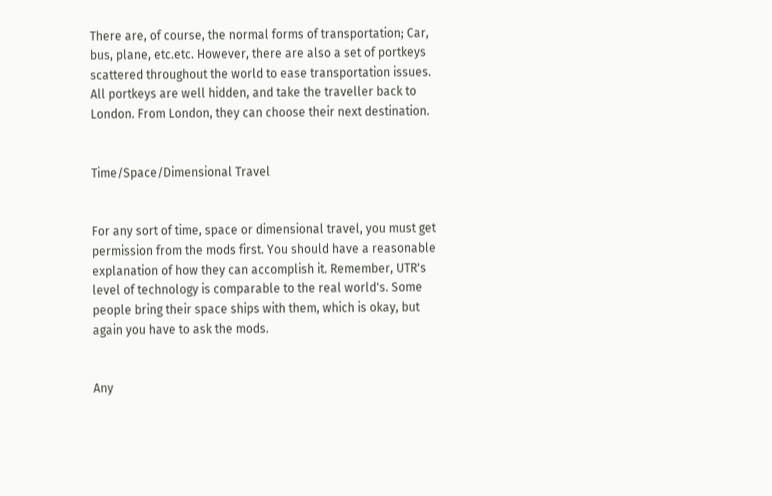There are, of course, the normal forms of transportation; Car, bus, plane, etc.etc. However, there are also a set of portkeys scattered throughout the world to ease transportation issues. All portkeys are well hidden, and take the traveller back to London. From London, they can choose their next destination.


Time/Space/Dimensional Travel


For any sort of time, space or dimensional travel, you must get permission from the mods first. You should have a reasonable explanation of how they can accomplish it. Remember, UTR's level of technology is comparable to the real world's. Some people bring their space ships with them, which is okay, but again you have to ask the mods.


Any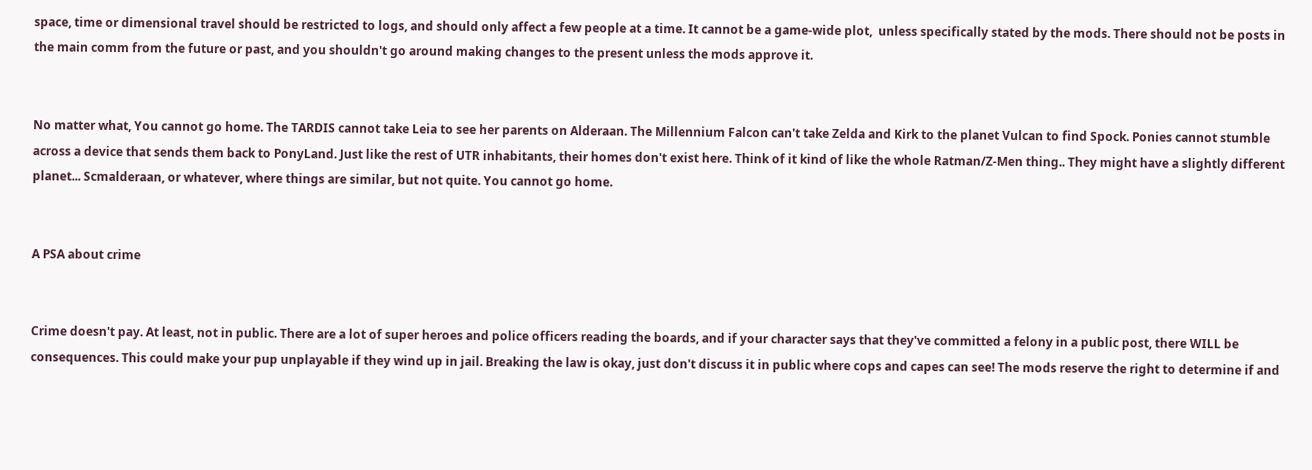space, time or dimensional travel should be restricted to logs, and should only affect a few people at a time. It cannot be a game-wide plot,  unless specifically stated by the mods. There should not be posts in the main comm from the future or past, and you shouldn't go around making changes to the present unless the mods approve it.


No matter what, You cannot go home. The TARDIS cannot take Leia to see her parents on Alderaan. The Millennium Falcon can't take Zelda and Kirk to the planet Vulcan to find Spock. Ponies cannot stumble across a device that sends them back to PonyLand. Just like the rest of UTR inhabitants, their homes don't exist here. Think of it kind of like the whole Ratman/Z-Men thing.. They might have a slightly different planet... Scmalderaan, or whatever, where things are similar, but not quite. You cannot go home.


A PSA about crime


Crime doesn't pay. At least, not in public. There are a lot of super heroes and police officers reading the boards, and if your character says that they've committed a felony in a public post, there WILL be consequences. This could make your pup unplayable if they wind up in jail. Breaking the law is okay, just don't discuss it in public where cops and capes can see! The mods reserve the right to determine if and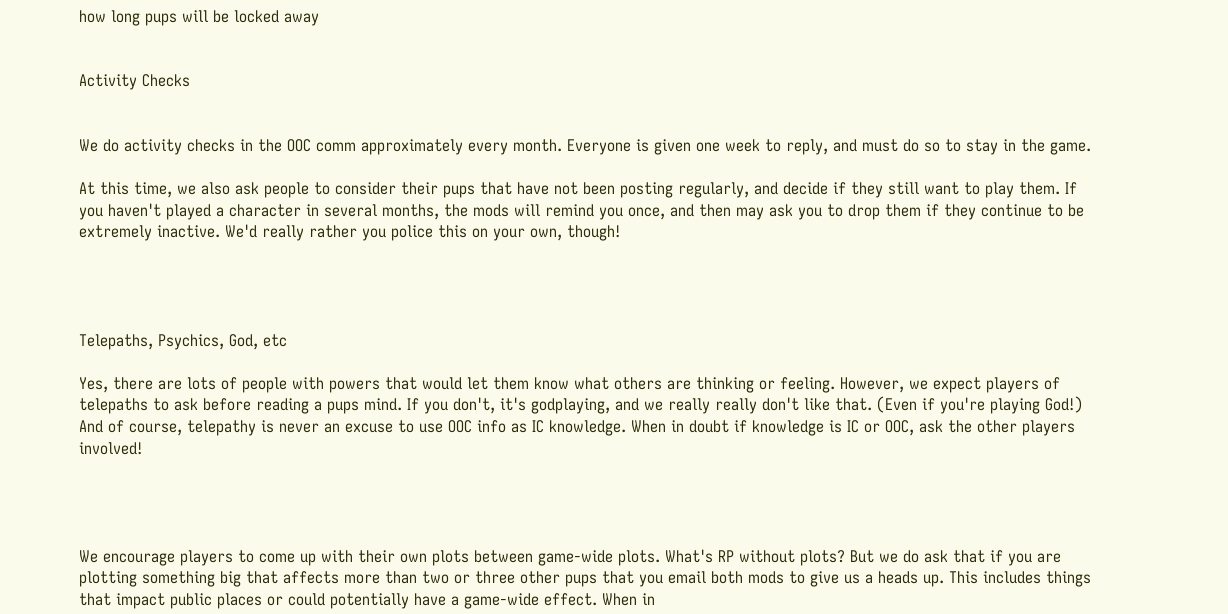how long pups will be locked away


Activity Checks


We do activity checks in the OOC comm approximately every month. Everyone is given one week to reply, and must do so to stay in the game.

At this time, we also ask people to consider their pups that have not been posting regularly, and decide if they still want to play them. If you haven't played a character in several months, the mods will remind you once, and then may ask you to drop them if they continue to be extremely inactive. We'd really rather you police this on your own, though!




Telepaths, Psychics, God, etc

Yes, there are lots of people with powers that would let them know what others are thinking or feeling. However, we expect players of telepaths to ask before reading a pups mind. If you don't, it's godplaying, and we really really don't like that. (Even if you're playing God!) And of course, telepathy is never an excuse to use OOC info as IC knowledge. When in doubt if knowledge is IC or OOC, ask the other players involved!




We encourage players to come up with their own plots between game-wide plots. What's RP without plots? But we do ask that if you are plotting something big that affects more than two or three other pups that you email both mods to give us a heads up. This includes things that impact public places or could potentially have a game-wide effect. When in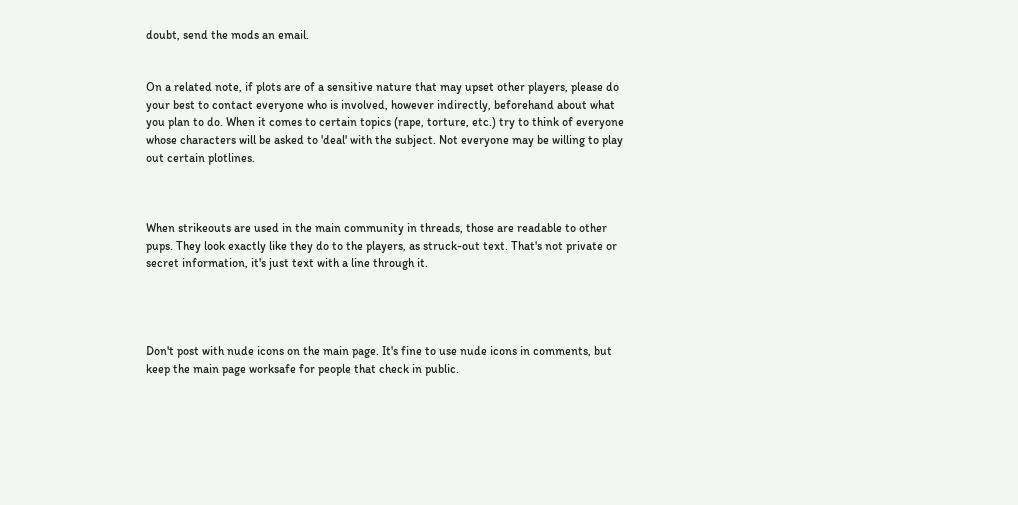doubt, send the mods an email.


On a related note, if plots are of a sensitive nature that may upset other players, please do your best to contact everyone who is involved, however indirectly, beforehand about what you plan to do. When it comes to certain topics (rape, torture, etc.) try to think of everyone whose characters will be asked to 'deal' with the subject. Not everyone may be willing to play out certain plotlines.



When strikeouts are used in the main community in threads, those are readable to other pups. They look exactly like they do to the players, as struck-out text. That's not private or secret information, it's just text with a line through it.




Don't post with nude icons on the main page. It's fine to use nude icons in comments, but keep the main page worksafe for people that check in public.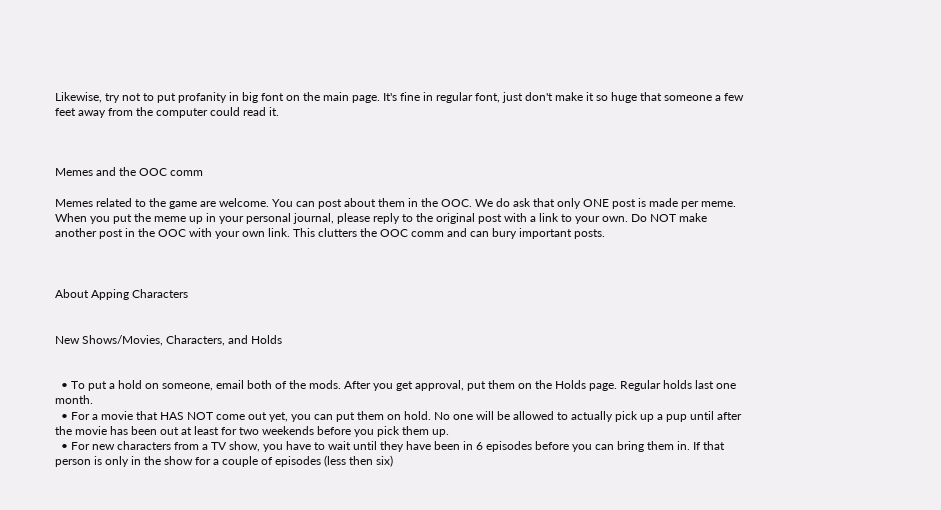Likewise, try not to put profanity in big font on the main page. It's fine in regular font, just don't make it so huge that someone a few feet away from the computer could read it.



Memes and the OOC comm

Memes related to the game are welcome. You can post about them in the OOC. We do ask that only ONE post is made per meme. When you put the meme up in your personal journal, please reply to the original post with a link to your own. Do NOT make another post in the OOC with your own link. This clutters the OOC comm and can bury important posts.



About Apping Characters


New Shows/Movies, Characters, and Holds


  • To put a hold on someone, email both of the mods. After you get approval, put them on the Holds page. Regular holds last one month.
  • For a movie that HAS NOT come out yet, you can put them on hold. No one will be allowed to actually pick up a pup until after the movie has been out at least for two weekends before you pick them up.
  • For new characters from a TV show, you have to wait until they have been in 6 episodes before you can bring them in. If that person is only in the show for a couple of episodes (less then six)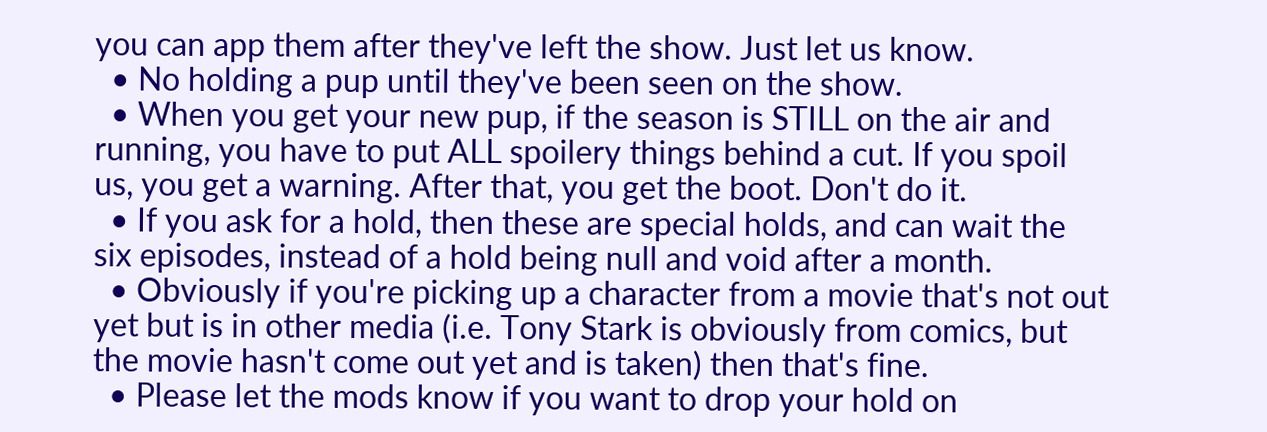you can app them after they've left the show. Just let us know.
  • No holding a pup until they've been seen on the show.
  • When you get your new pup, if the season is STILL on the air and running, you have to put ALL spoilery things behind a cut. If you spoil us, you get a warning. After that, you get the boot. Don't do it.
  • If you ask for a hold, then these are special holds, and can wait the six episodes, instead of a hold being null and void after a month.
  • Obviously if you're picking up a character from a movie that's not out yet but is in other media (i.e. Tony Stark is obviously from comics, but the movie hasn't come out yet and is taken) then that's fine.
  • Please let the mods know if you want to drop your hold on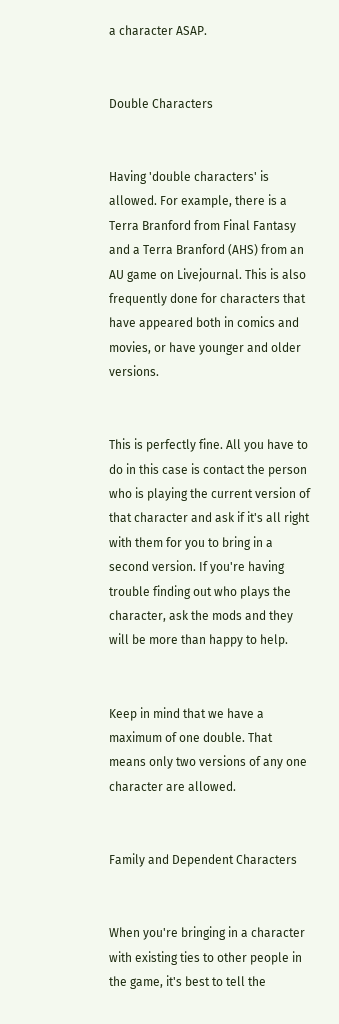a character ASAP.


Double Characters


Having 'double characters' is allowed. For example, there is a Terra Branford from Final Fantasy and a Terra Branford (AHS) from an AU game on Livejournal. This is also frequently done for characters that have appeared both in comics and movies, or have younger and older versions.


This is perfectly fine. All you have to do in this case is contact the person who is playing the current version of that character and ask if it's all right with them for you to bring in a second version. If you're having trouble finding out who plays the character, ask the mods and they will be more than happy to help.


Keep in mind that we have a maximum of one double. That means only two versions of any one character are allowed.


Family and Dependent Characters


When you're bringing in a character with existing ties to other people in the game, it's best to tell the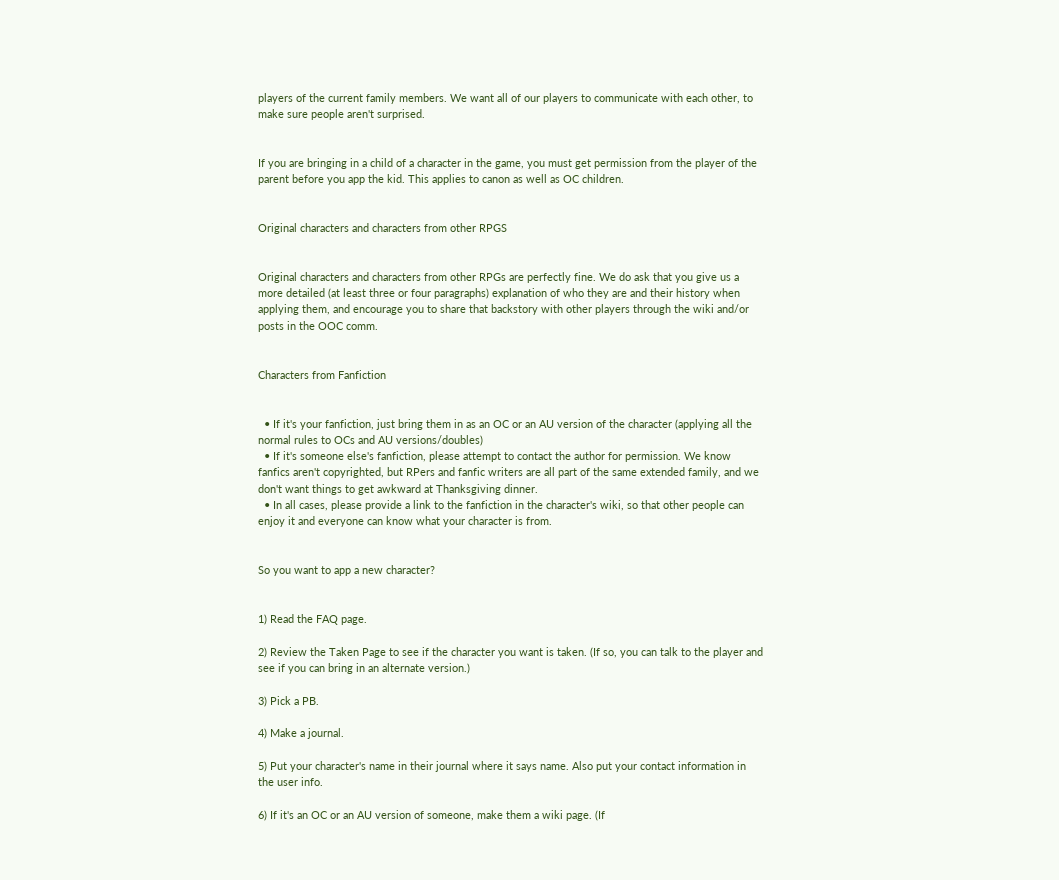players of the current family members. We want all of our players to communicate with each other, to make sure people aren't surprised.


If you are bringing in a child of a character in the game, you must get permission from the player of the parent before you app the kid. This applies to canon as well as OC children.


Original characters and characters from other RPGS


Original characters and characters from other RPGs are perfectly fine. We do ask that you give us a more detailed (at least three or four paragraphs) explanation of who they are and their history when applying them, and encourage you to share that backstory with other players through the wiki and/or posts in the OOC comm.


Characters from Fanfiction


  • If it's your fanfiction, just bring them in as an OC or an AU version of the character (applying all the normal rules to OCs and AU versions/doubles)
  • If it's someone else's fanfiction, please attempt to contact the author for permission. We know fanfics aren't copyrighted, but RPers and fanfic writers are all part of the same extended family, and we don't want things to get awkward at Thanksgiving dinner.
  • In all cases, please provide a link to the fanfiction in the character's wiki, so that other people can enjoy it and everyone can know what your character is from.


So you want to app a new character?


1) Read the FAQ page.

2) Review the Taken Page to see if the character you want is taken. (If so, you can talk to the player and see if you can bring in an alternate version.)

3) Pick a PB.

4) Make a journal.

5) Put your character's name in their journal where it says name. Also put your contact information in the user info.

6) If it's an OC or an AU version of someone, make them a wiki page. (If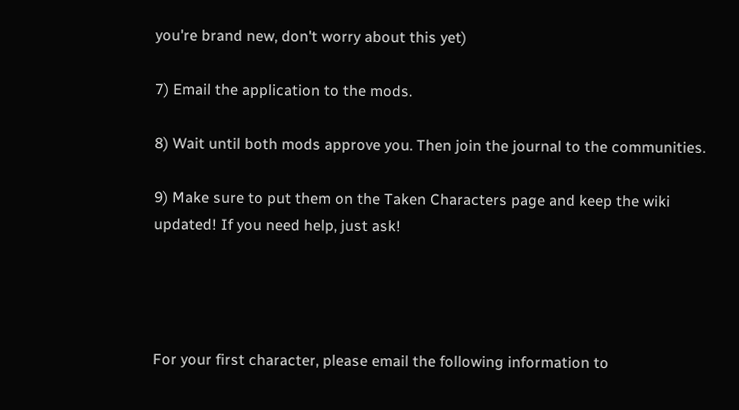you're brand new, don't worry about this yet)

7) Email the application to the mods.

8) Wait until both mods approve you. Then join the journal to the communities.

9) Make sure to put them on the Taken Characters page and keep the wiki updated! If you need help, just ask!




For your first character, please email the following information to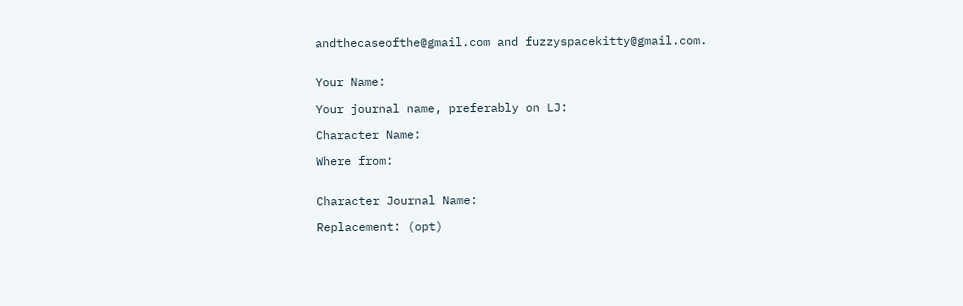andthecaseofthe@gmail.com and fuzzyspacekitty@gmail.com.


Your Name:

Your journal name, preferably on LJ:

Character Name:

Where from:


Character Journal Name:

Replacement: (opt)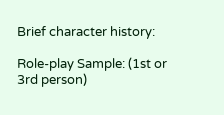Brief character history:

Role-play Sample: (1st or 3rd person)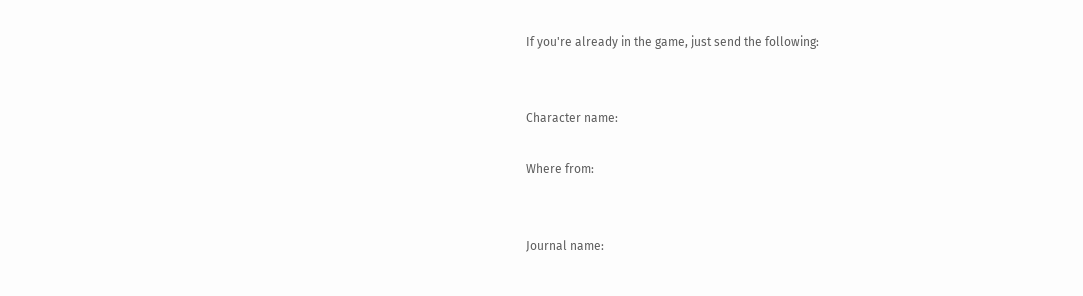If you're already in the game, just send the following:


Character name:

Where from:


Journal name: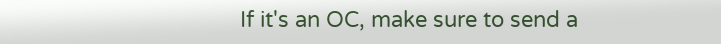If it's an OC, make sure to send a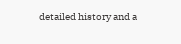detailed history and a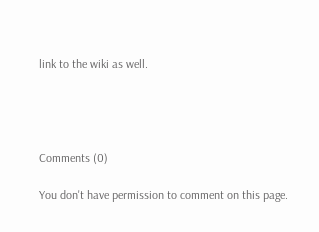link to the wiki as well.




Comments (0)

You don't have permission to comment on this page.